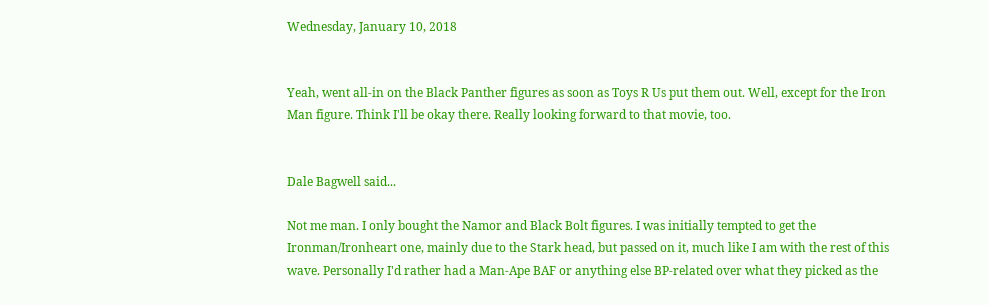Wednesday, January 10, 2018


Yeah, went all-in on the Black Panther figures as soon as Toys R Us put them out. Well, except for the Iron Man figure. Think I'll be okay there. Really looking forward to that movie, too.


Dale Bagwell said...

Not me man. I only bought the Namor and Black Bolt figures. I was initially tempted to get the Ironman/Ironheart one, mainly due to the Stark head, but passed on it, much like I am with the rest of this wave. Personally I'd rather had a Man-Ape BAF or anything else BP-related over what they picked as the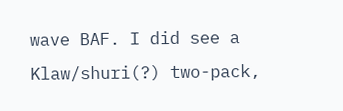wave BAF. I did see a Klaw/shuri(?) two-pack,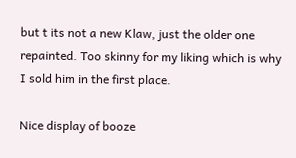but t its not a new Klaw, just the older one repainted. Too skinny for my liking which is why I sold him in the first place.

Nice display of booze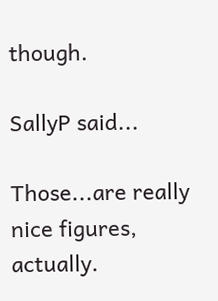though.

SallyP said...

Those...are really nice figures, actually.